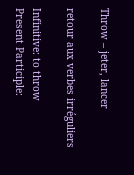Throw – jeter, lancer

retour aux verbes irréguliers

Infinitive: to throw
Present Participle: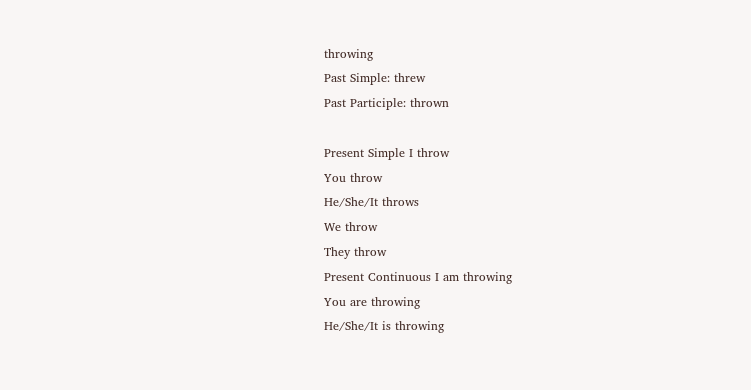throwing
Past Simple: threw
Past Participle: thrown

Present Simple I throw
You throw
He/She/It throws
We throw
They throw
Present Continuous I am throwing
You are throwing
He/She/It is throwing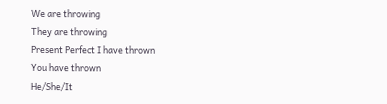We are throwing
They are throwing
Present Perfect I have thrown
You have thrown
He/She/It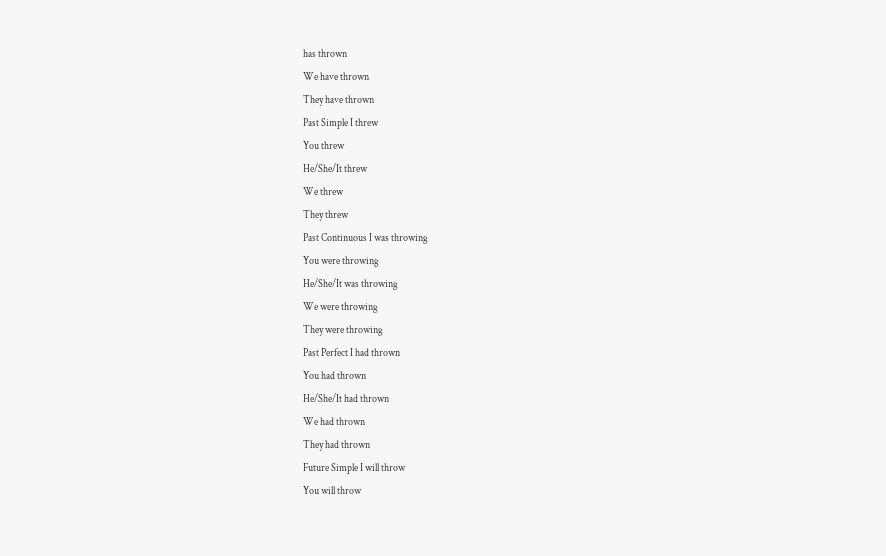has thrown
We have thrown
They have thrown
Past Simple I threw
You threw
He/She/It threw
We threw
They threw
Past Continuous I was throwing
You were throwing
He/She/It was throwing
We were throwing
They were throwing
Past Perfect I had thrown
You had thrown
He/She/It had thrown
We had thrown
They had thrown
Future Simple I will throw
You will throw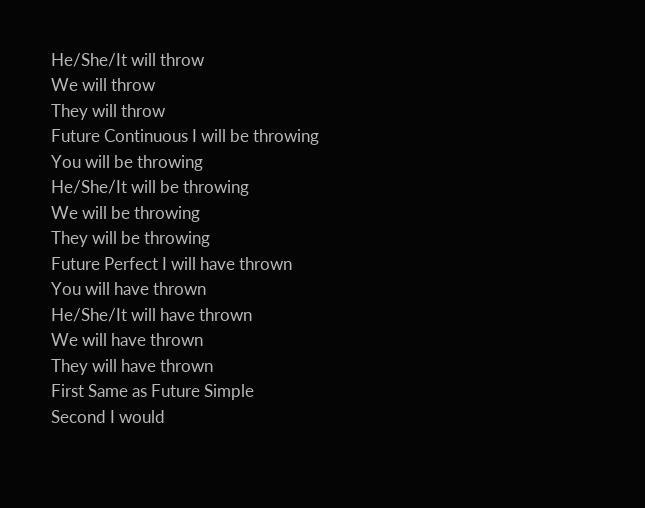He/She/It will throw
We will throw
They will throw
Future Continuous I will be throwing
You will be throwing
He/She/It will be throwing
We will be throwing
They will be throwing
Future Perfect I will have thrown
You will have thrown
He/She/It will have thrown
We will have thrown
They will have thrown
First Same as Future Simple
Second I would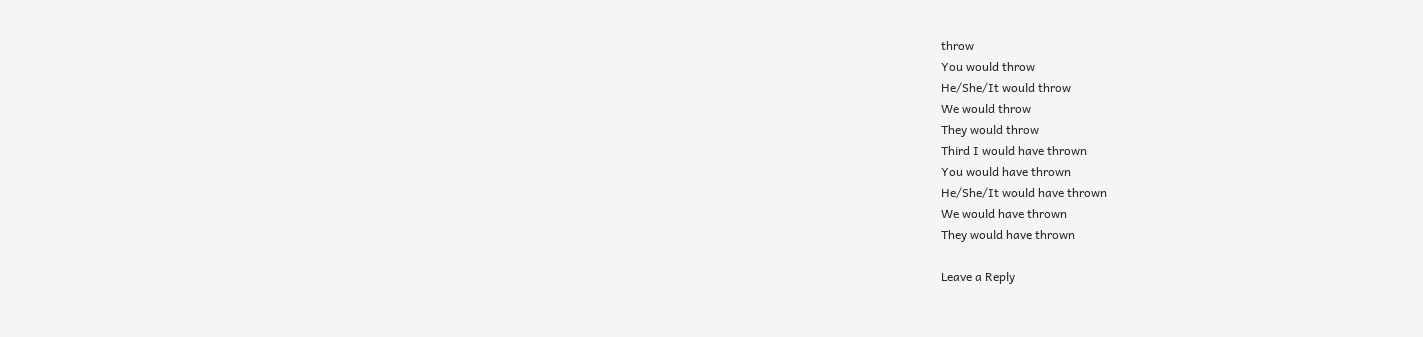throw
You would throw
He/She/It would throw
We would throw
They would throw
Third I would have thrown
You would have thrown
He/She/It would have thrown
We would have thrown
They would have thrown

Leave a Reply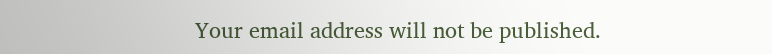Your email address will not be published.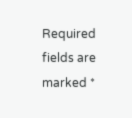Required fields are marked *